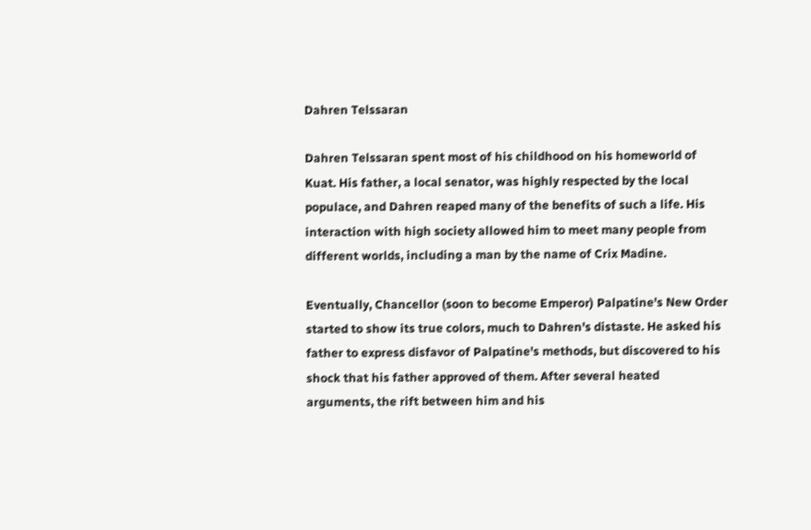Dahren Telssaran

Dahren Telssaran spent most of his childhood on his homeworld of Kuat. His father, a local senator, was highly respected by the local populace, and Dahren reaped many of the benefits of such a life. His interaction with high society allowed him to meet many people from different worlds, including a man by the name of Crix Madine.

Eventually, Chancellor (soon to become Emperor) Palpatine's New Order started to show its true colors, much to Dahren's distaste. He asked his father to express disfavor of Palpatine's methods, but discovered to his shock that his father approved of them. After several heated arguments, the rift between him and his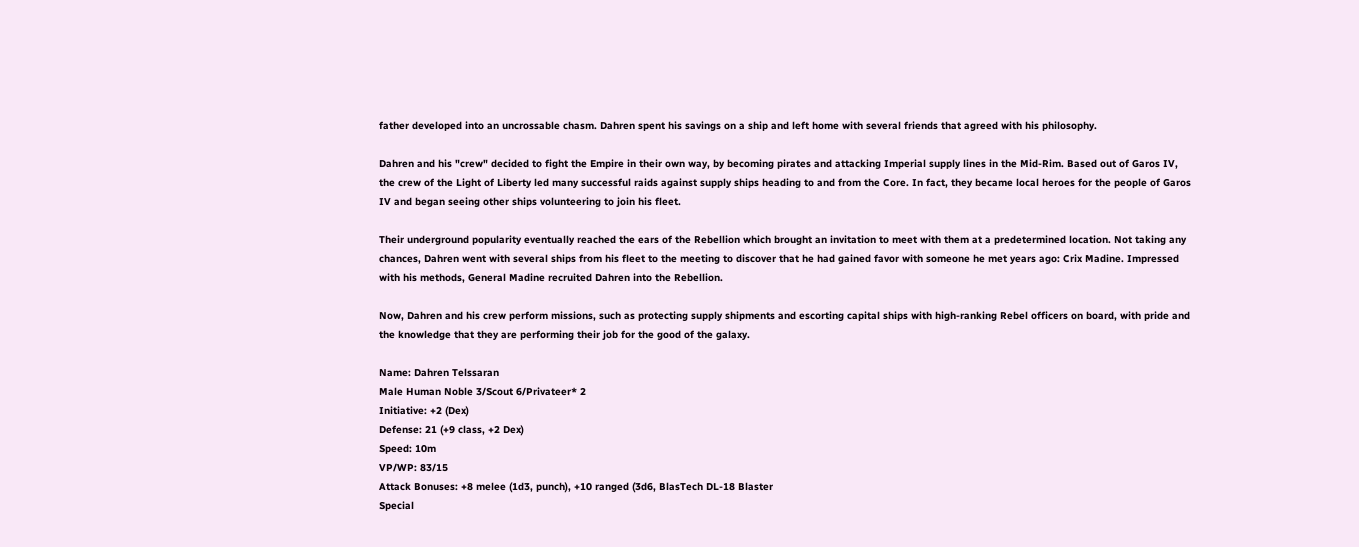father developed into an uncrossable chasm. Dahren spent his savings on a ship and left home with several friends that agreed with his philosophy.

Dahren and his "crew" decided to fight the Empire in their own way, by becoming pirates and attacking Imperial supply lines in the Mid-Rim. Based out of Garos IV, the crew of the Light of Liberty led many successful raids against supply ships heading to and from the Core. In fact, they became local heroes for the people of Garos IV and began seeing other ships volunteering to join his fleet.

Their underground popularity eventually reached the ears of the Rebellion which brought an invitation to meet with them at a predetermined location. Not taking any chances, Dahren went with several ships from his fleet to the meeting to discover that he had gained favor with someone he met years ago: Crix Madine. Impressed with his methods, General Madine recruited Dahren into the Rebellion.

Now, Dahren and his crew perform missions, such as protecting supply shipments and escorting capital ships with high-ranking Rebel officers on board, with pride and the knowledge that they are performing their job for the good of the galaxy.

Name: Dahren Telssaran
Male Human Noble 3/Scout 6/Privateer* 2
Initiative: +2 (Dex)
Defense: 21 (+9 class, +2 Dex)
Speed: 10m
VP/WP: 83/15
Attack Bonuses: +8 melee (1d3, punch), +10 ranged (3d6, BlasTech DL-18 Blaster
Special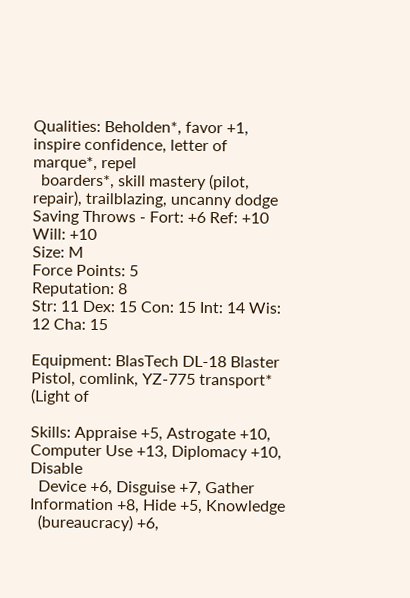Qualities: Beholden*, favor +1, inspire confidence, letter of marque*, repel
  boarders*, skill mastery (pilot, repair), trailblazing, uncanny dodge
Saving Throws - Fort: +6 Ref: +10 Will: +10
Size: M
Force Points: 5
Reputation: 8
Str: 11 Dex: 15 Con: 15 Int: 14 Wis: 12 Cha: 15

Equipment: BlasTech DL-18 Blaster Pistol, comlink, YZ-775 transport* (Light of

Skills: Appraise +5, Astrogate +10, Computer Use +13, Diplomacy +10, Disable
  Device +6, Disguise +7, Gather Information +8, Hide +5, Knowledge
  (bureaucracy) +6,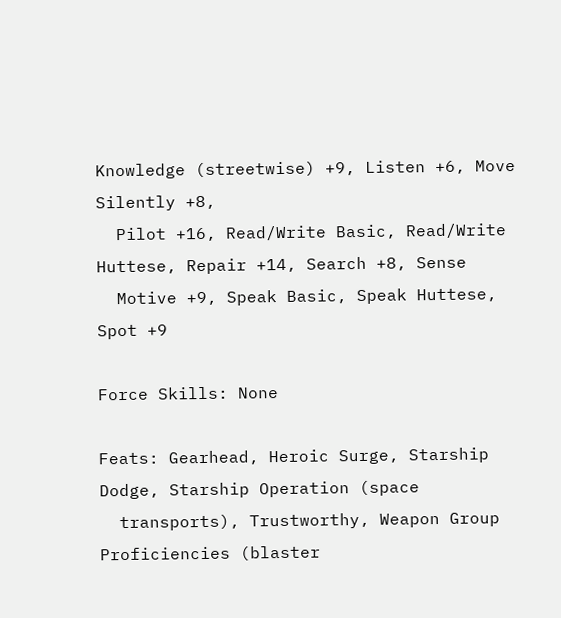Knowledge (streetwise) +9, Listen +6, Move Silently +8,
  Pilot +16, Read/Write Basic, Read/Write Huttese, Repair +14, Search +8, Sense
  Motive +9, Speak Basic, Speak Huttese, Spot +9

Force Skills: None

Feats: Gearhead, Heroic Surge, Starship Dodge, Starship Operation (space
  transports), Trustworthy, Weapon Group Proficiencies (blaster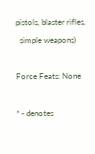pistols, blaster rifles,
  simple weapons)

Force Feats: None

* - denotes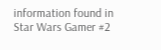information found in Star Wars Gamer #2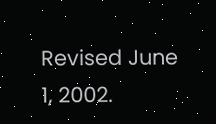Revised June 1, 2002.